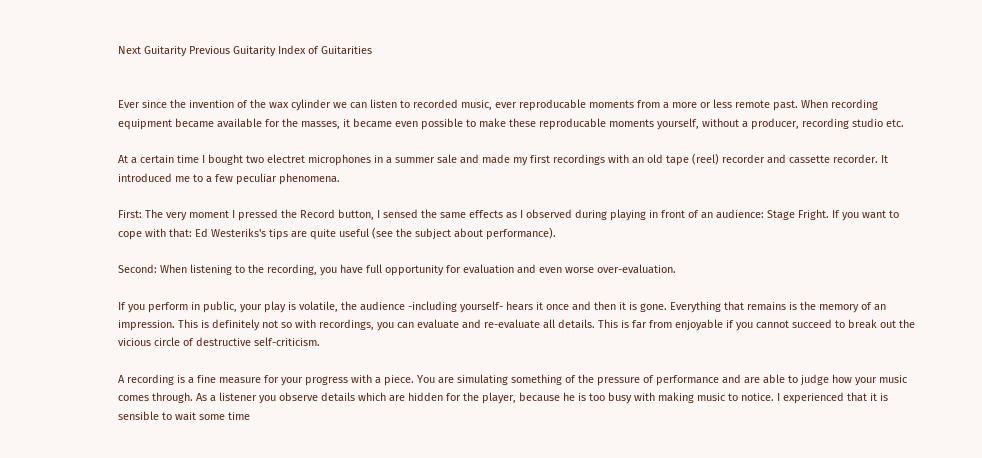Next Guitarity Previous Guitarity Index of Guitarities


Ever since the invention of the wax cylinder we can listen to recorded music, ever reproducable moments from a more or less remote past. When recording equipment became available for the masses, it became even possible to make these reproducable moments yourself, without a producer, recording studio etc.

At a certain time I bought two electret microphones in a summer sale and made my first recordings with an old tape (reel) recorder and cassette recorder. It introduced me to a few peculiar phenomena.

First: The very moment I pressed the Record button, I sensed the same effects as I observed during playing in front of an audience: Stage Fright. If you want to cope with that: Ed Westeriks's tips are quite useful (see the subject about performance).

Second: When listening to the recording, you have full opportunity for evaluation and even worse over-evaluation.

If you perform in public, your play is volatile, the audience -including yourself- hears it once and then it is gone. Everything that remains is the memory of an impression. This is definitely not so with recordings, you can evaluate and re-evaluate all details. This is far from enjoyable if you cannot succeed to break out the vicious circle of destructive self-criticism.

A recording is a fine measure for your progress with a piece. You are simulating something of the pressure of performance and are able to judge how your music comes through. As a listener you observe details which are hidden for the player, because he is too busy with making music to notice. I experienced that it is sensible to wait some time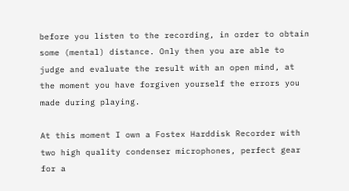before you listen to the recording, in order to obtain some (mental) distance. Only then you are able to judge and evaluate the result with an open mind, at the moment you have forgiven yourself the errors you made during playing.

At this moment I own a Fostex Harddisk Recorder with two high quality condenser microphones, perfect gear for a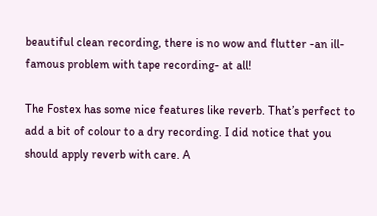beautiful clean recording, there is no wow and flutter -an ill-famous problem with tape recording- at all!

The Fostex has some nice features like reverb. That’s perfect to add a bit of colour to a dry recording. I did notice that you should apply reverb with care. A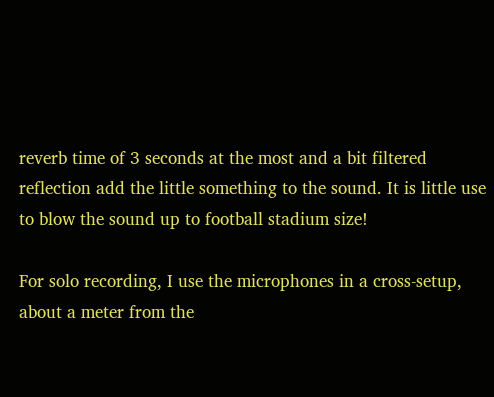reverb time of 3 seconds at the most and a bit filtered reflection add the little something to the sound. It is little use to blow the sound up to football stadium size!

For solo recording, I use the microphones in a cross-setup, about a meter from the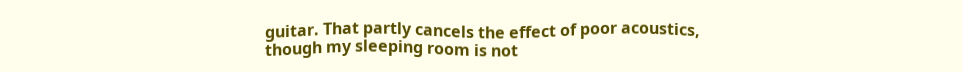guitar. That partly cancels the effect of poor acoustics, though my sleeping room is not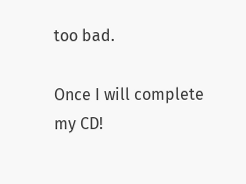too bad.

Once I will complete my CD!